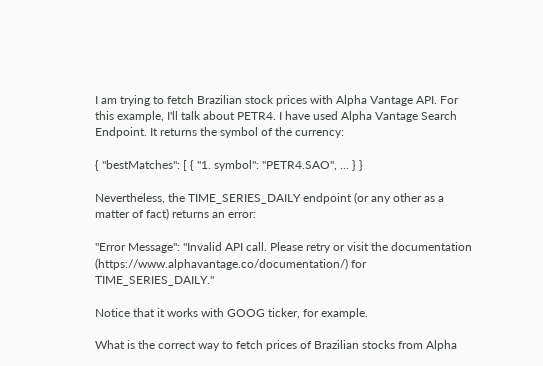I am trying to fetch Brazilian stock prices with Alpha Vantage API. For this example, I'll talk about PETR4. I have used Alpha Vantage Search Endpoint. It returns the symbol of the currency:

{ "bestMatches": [ { "1. symbol": "PETR4.SAO", ... } }

Nevertheless, the TIME_SERIES_DAILY endpoint (or any other as a matter of fact) returns an error:

"Error Message": "Invalid API call. Please retry or visit the documentation (https://www.alphavantage.co/documentation/) for TIME_SERIES_DAILY."

Notice that it works with GOOG ticker, for example.

What is the correct way to fetch prices of Brazilian stocks from Alpha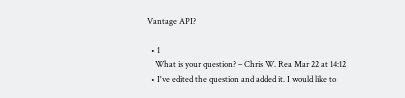Vantage API?

  • 1
    What is your question? – Chris W. Rea Mar 22 at 14:12
  • I've edited the question and added it. I would like to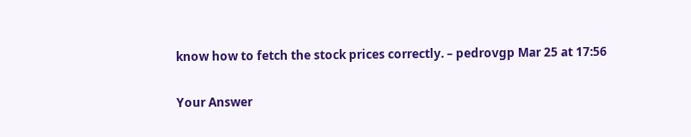know how to fetch the stock prices correctly. – pedrovgp Mar 25 at 17:56

Your Answer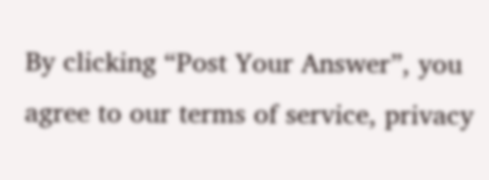By clicking “Post Your Answer”, you agree to our terms of service, privacy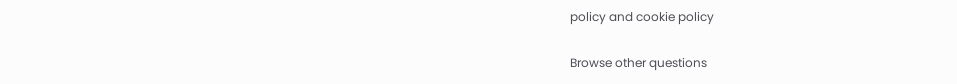policy and cookie policy

Browse other questions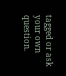tagged or ask your own question.